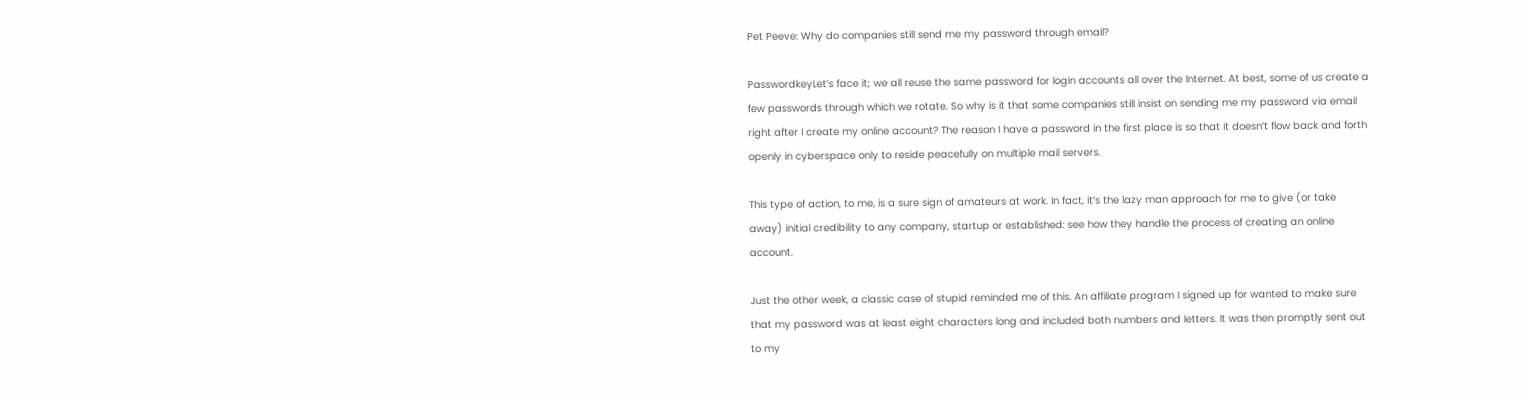Pet Peeve: Why do companies still send me my password through email?

PasswordkeyLet’s face it; we all reuse the same password for login accounts all over the Internet. At best, some of us create a few passwords through which we rotate. So why is it that some companies still insist on sending me my password via email right after I create my online account? The reason I have a password in the first place is so that it doesn’t flow back and forth openly in cyberspace only to reside peacefully on multiple mail servers.

This type of action, to me, is a sure sign of amateurs at work. In fact, it’s the lazy man approach for me to give (or take away) initial credibility to any company, startup or established: see how they handle the process of creating an online account.

Just the other week, a classic case of stupid reminded me of this. An affiliate program I signed up for wanted to make sure that my password was at least eight characters long and included both numbers and letters. It was then promptly sent out to my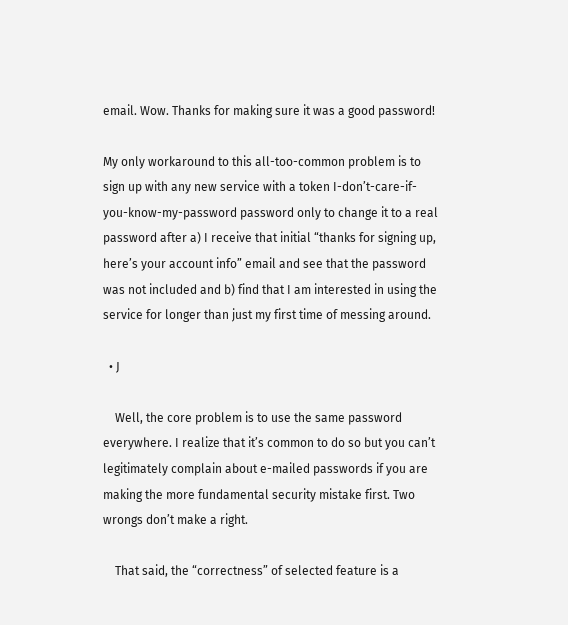email. Wow. Thanks for making sure it was a good password!

My only workaround to this all-too-common problem is to sign up with any new service with a token I-don’t-care-if-you-know-my-password password only to change it to a real password after a) I receive that initial “thanks for signing up, here’s your account info” email and see that the password was not included and b) find that I am interested in using the service for longer than just my first time of messing around.

  • J

    Well, the core problem is to use the same password everywhere. I realize that it’s common to do so but you can’t legitimately complain about e-mailed passwords if you are making the more fundamental security mistake first. Two wrongs don’t make a right.

    That said, the “correctness” of selected feature is a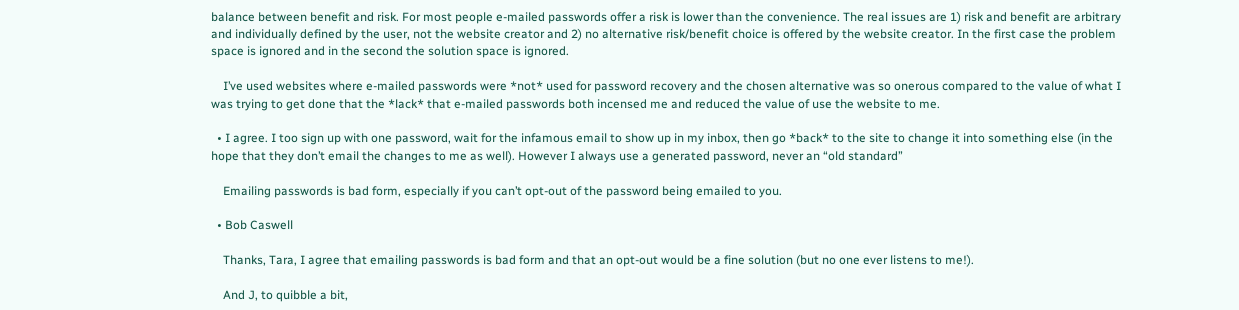balance between benefit and risk. For most people e-mailed passwords offer a risk is lower than the convenience. The real issues are 1) risk and benefit are arbitrary and individually defined by the user, not the website creator and 2) no alternative risk/benefit choice is offered by the website creator. In the first case the problem space is ignored and in the second the solution space is ignored.

    I’ve used websites where e-mailed passwords were *not* used for password recovery and the chosen alternative was so onerous compared to the value of what I was trying to get done that the *lack* that e-mailed passwords both incensed me and reduced the value of use the website to me.

  • I agree. I too sign up with one password, wait for the infamous email to show up in my inbox, then go *back* to the site to change it into something else (in the hope that they don’t email the changes to me as well). However I always use a generated password, never an “old standard”

    Emailing passwords is bad form, especially if you can’t opt-out of the password being emailed to you.

  • Bob Caswell

    Thanks, Tara, I agree that emailing passwords is bad form and that an opt-out would be a fine solution (but no one ever listens to me!).

    And J, to quibble a bit,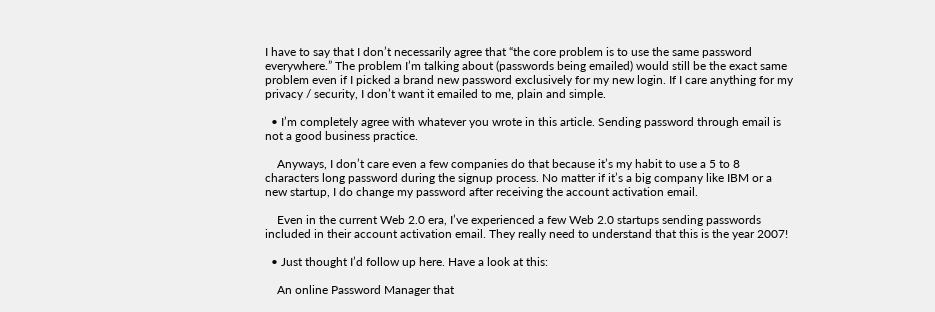I have to say that I don’t necessarily agree that “the core problem is to use the same password everywhere.” The problem I’m talking about (passwords being emailed) would still be the exact same problem even if I picked a brand new password exclusively for my new login. If I care anything for my privacy / security, I don’t want it emailed to me, plain and simple.

  • I’m completely agree with whatever you wrote in this article. Sending password through email is not a good business practice.

    Anyways, I don’t care even a few companies do that because it’s my habit to use a 5 to 8 characters long password during the signup process. No matter if it’s a big company like IBM or a new startup, I do change my password after receiving the account activation email.

    Even in the current Web 2.0 era, I’ve experienced a few Web 2.0 startups sending passwords included in their account activation email. They really need to understand that this is the year 2007!

  • Just thought I’d follow up here. Have a look at this:

    An online Password Manager that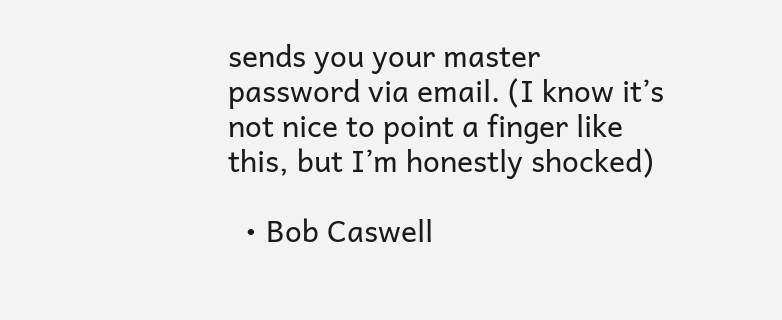sends you your master password via email. (I know it’s not nice to point a finger like this, but I’m honestly shocked)

  • Bob Caswell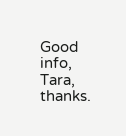Good info, Tara, thanks.